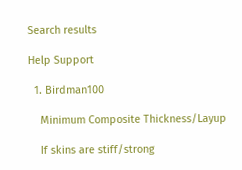Search results

Help Support

  1. Birdman100

    Minimum Composite Thickness/Layup

    If skins are stiff/strong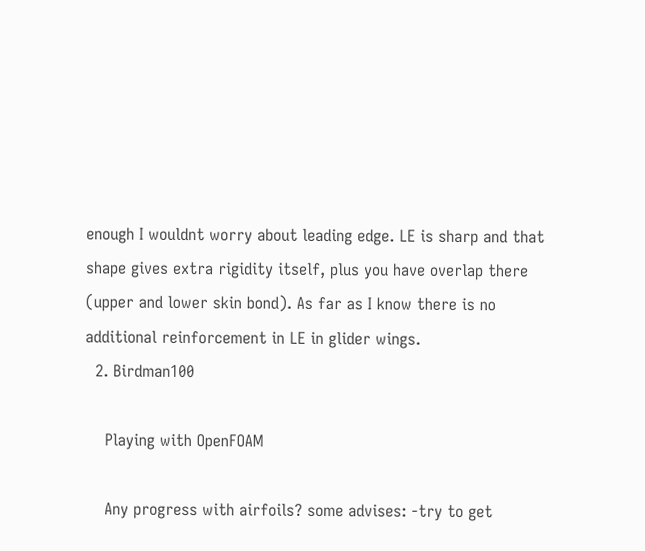enough I wouldnt worry about leading edge. LE is sharp and that shape gives extra rigidity itself, plus you have overlap there (upper and lower skin bond). As far as I know there is no additional reinforcement in LE in glider wings.
  2. Birdman100

    Playing with OpenFOAM

    Any progress with airfoils? some advises: -try to get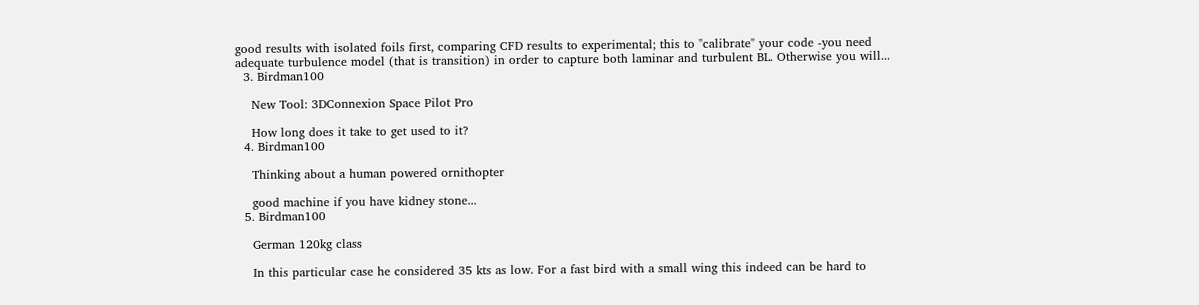good results with isolated foils first, comparing CFD results to experimental; this to "calibrate" your code -you need adequate turbulence model (that is transition) in order to capture both laminar and turbulent BL. Otherwise you will...
  3. Birdman100

    New Tool: 3DConnexion Space Pilot Pro

    How long does it take to get used to it?
  4. Birdman100

    Thinking about a human powered ornithopter

    good machine if you have kidney stone...
  5. Birdman100

    German 120kg class

    In this particular case he considered 35 kts as low. For a fast bird with a small wing this indeed can be hard to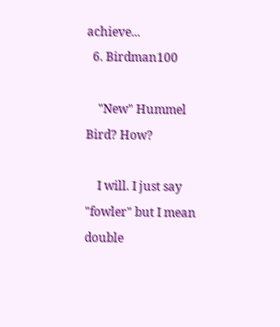achieve...
  6. Birdman100

    "New" Hummel Bird? How?

    I will. I just say "fowler" but I mean double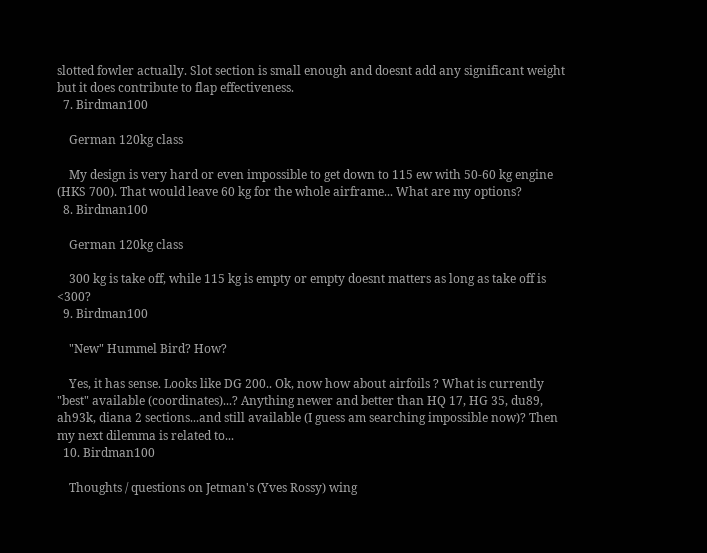slotted fowler actually. Slot section is small enough and doesnt add any significant weight but it does contribute to flap effectiveness.
  7. Birdman100

    German 120kg class

    My design is very hard or even impossible to get down to 115 ew with 50-60 kg engine (HKS 700). That would leave 60 kg for the whole airframe... What are my options?
  8. Birdman100

    German 120kg class

    300 kg is take off, while 115 kg is empty or empty doesnt matters as long as take off is <300?
  9. Birdman100

    "New" Hummel Bird? How?

    Yes, it has sense. Looks like DG 200.. Ok, now how about airfoils ? What is currently "best" available (coordinates)...? Anything newer and better than HQ 17, HG 35, du89, ah93k, diana 2 sections...and still available (I guess am searching impossible now)? Then my next dilemma is related to...
  10. Birdman100

    Thoughts / questions on Jetman's (Yves Rossy) wing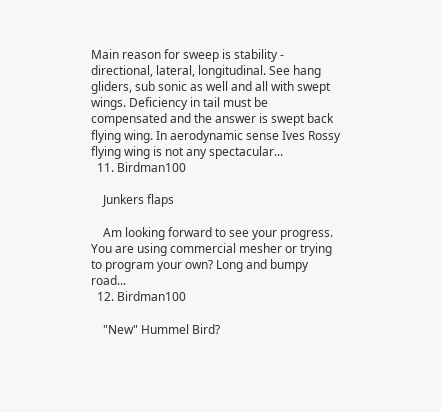Main reason for sweep is stability - directional, lateral, longitudinal. See hang gliders, sub sonic as well and all with swept wings. Deficiency in tail must be compensated and the answer is swept back flying wing. In aerodynamic sense Ives Rossy flying wing is not any spectacular...
  11. Birdman100

    Junkers flaps

    Am looking forward to see your progress. You are using commercial mesher or trying to program your own? Long and bumpy road...
  12. Birdman100

    "New" Hummel Bird?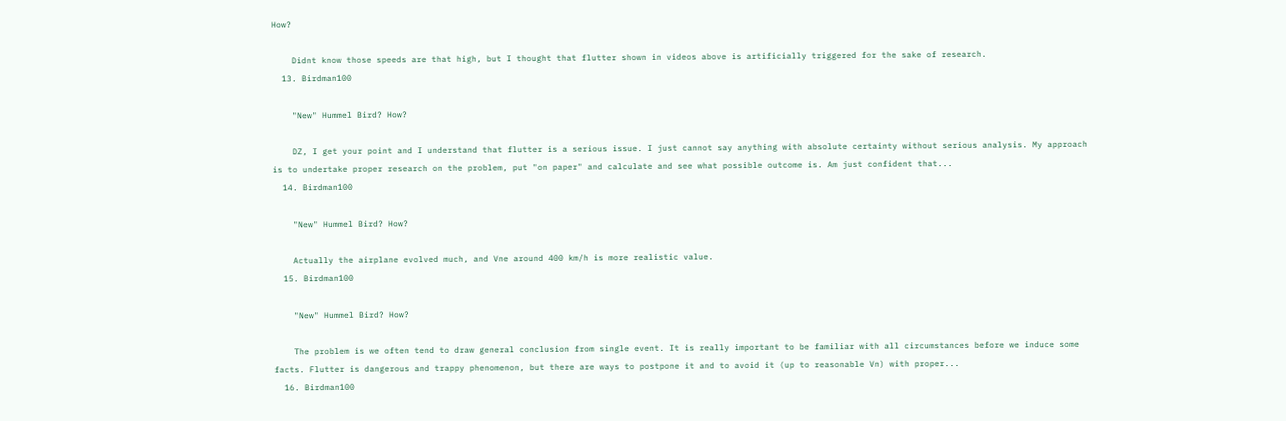How?

    Didnt know those speeds are that high, but I thought that flutter shown in videos above is artificially triggered for the sake of research.
  13. Birdman100

    "New" Hummel Bird? How?

    DZ, I get your point and I understand that flutter is a serious issue. I just cannot say anything with absolute certainty without serious analysis. My approach is to undertake proper research on the problem, put "on paper" and calculate and see what possible outcome is. Am just confident that...
  14. Birdman100

    "New" Hummel Bird? How?

    Actually the airplane evolved much, and Vne around 400 km/h is more realistic value.
  15. Birdman100

    "New" Hummel Bird? How?

    The problem is we often tend to draw general conclusion from single event. It is really important to be familiar with all circumstances before we induce some facts. Flutter is dangerous and trappy phenomenon, but there are ways to postpone it and to avoid it (up to reasonable Vn) with proper...
  16. Birdman100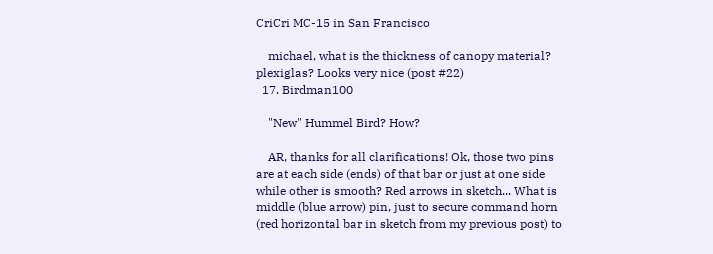CriCri MC-15 in San Francisco

    michael, what is the thickness of canopy material? plexiglas? Looks very nice (post #22)
  17. Birdman100

    "New" Hummel Bird? How?

    AR, thanks for all clarifications! Ok, those two pins are at each side (ends) of that bar or just at one side while other is smooth? Red arrows in sketch... What is middle (blue arrow) pin, just to secure command horn (red horizontal bar in sketch from my previous post) to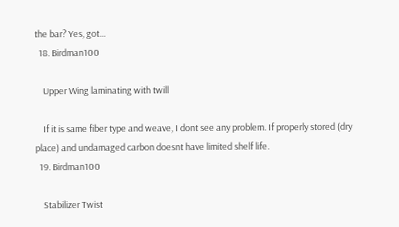the bar? Yes, got...
  18. Birdman100

    Upper Wing laminating with twill

    If it is same fiber type and weave, I dont see any problem. If properly stored (dry place) and undamaged carbon doesnt have limited shelf life.
  19. Birdman100

    Stabilizer Twist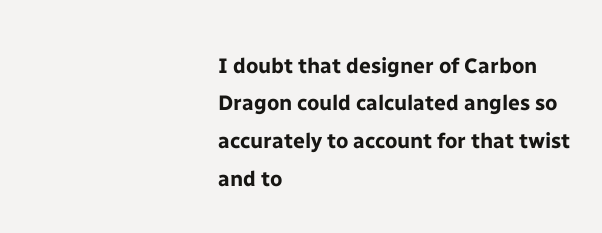I doubt that designer of Carbon Dragon could calculated angles so accurately to account for that twist and to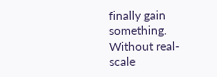finally gain something. Without real-scale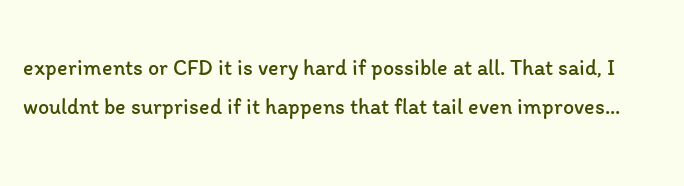experiments or CFD it is very hard if possible at all. That said, I wouldnt be surprised if it happens that flat tail even improves...